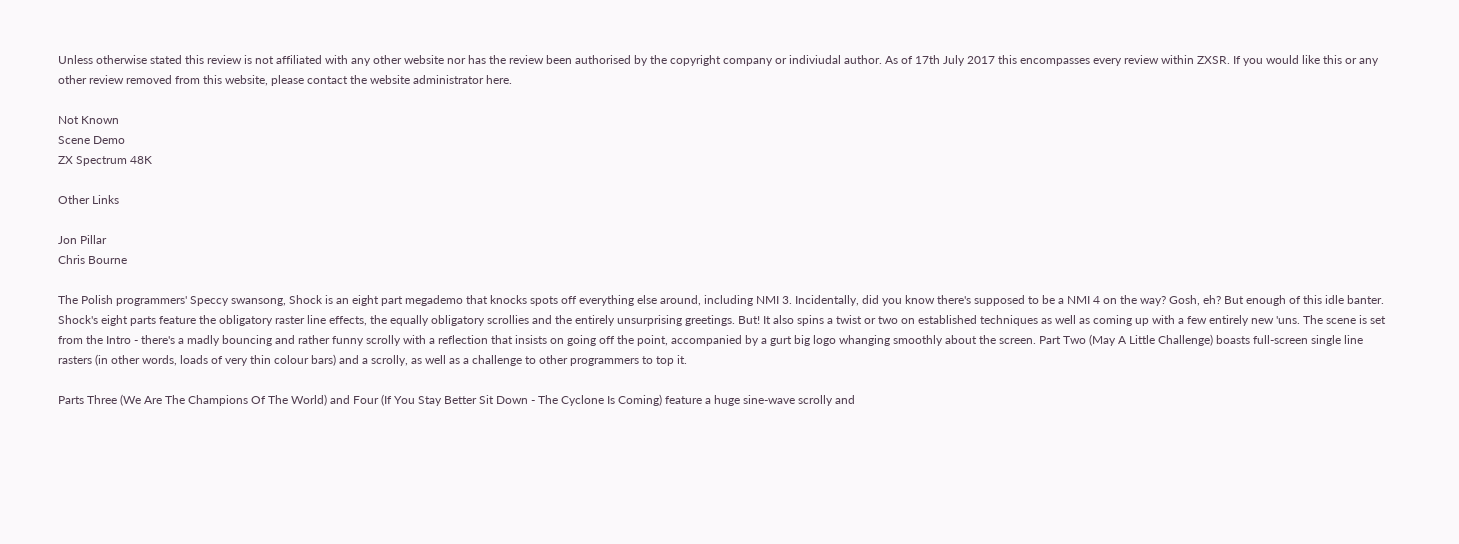Unless otherwise stated this review is not affiliated with any other website nor has the review been authorised by the copyright company or indiviudal author. As of 17th July 2017 this encompasses every review within ZXSR. If you would like this or any other review removed from this website, please contact the website administrator here.

Not Known
Scene Demo
ZX Spectrum 48K

Other Links

Jon Pillar
Chris Bourne

The Polish programmers' Speccy swansong, Shock is an eight part megademo that knocks spots off everything else around, including NMI 3. Incidentally, did you know there's supposed to be a NMI 4 on the way? Gosh, eh? But enough of this idle banter. Shock's eight parts feature the obligatory raster line effects, the equally obligatory scrollies and the entirely unsurprising greetings. But! It also spins a twist or two on established techniques as well as coming up with a few entirely new 'uns. The scene is set from the Intro - there's a madly bouncing and rather funny scrolly with a reflection that insists on going off the point, accompanied by a gurt big logo whanging smoothly about the screen. Part Two (May A Little Challenge) boasts full-screen single line rasters (in other words, loads of very thin colour bars) and a scrolly, as well as a challenge to other programmers to top it.

Parts Three (We Are The Champions Of The World) and Four (If You Stay Better Sit Down - The Cyclone Is Coming) feature a huge sine-wave scrolly and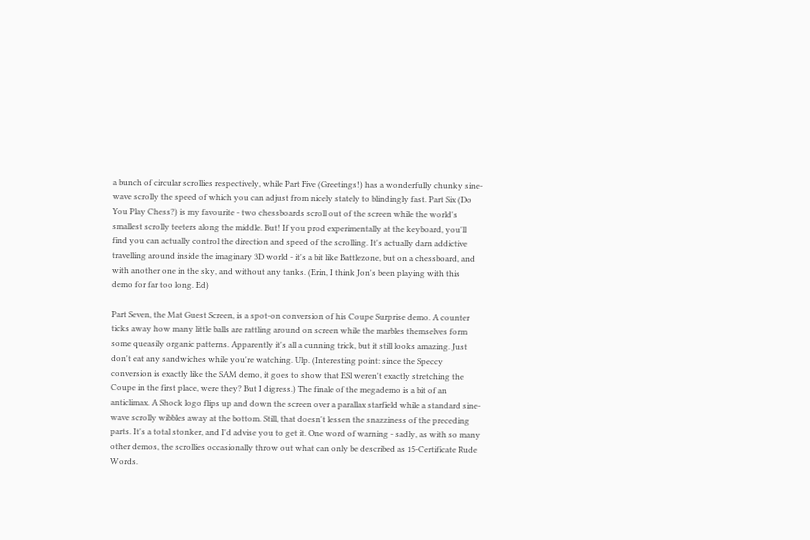a bunch of circular scrollies respectively, while Part Five (Greetings!) has a wonderfully chunky sine-wave scrolly the speed of which you can adjust from nicely stately to blindingly fast. Part Six (Do You Play Chess?) is my favourite - two chessboards scroll out of the screen while the world's smallest scrolly teeters along the middle. But! If you prod experimentally at the keyboard, you'll find you can actually control the direction and speed of the scrolling. It's actually darn addictive travelling around inside the imaginary 3D world - it's a bit like Battlezone, but on a chessboard, and with another one in the sky, and without any tanks. (Erin, I think Jon's been playing with this demo for far too long. Ed)

Part Seven, the Mat Guest Screen, is a spot-on conversion of his Coupe Surprise demo. A counter ticks away how many little balls are rattling around on screen while the marbles themselves form some queasily organic patterns. Apparently it's all a cunning trick, but it still looks amazing. Just don't eat any sandwiches while you're watching. Ulp. (Interesting point: since the Speccy conversion is exactly like the SAM demo, it goes to show that ESl weren't exactly stretching the Coupe in the first place, were they? But I digress.) The finale of the megademo is a bit of an anticlimax. A Shock logo flips up and down the screen over a parallax starfield while a standard sine-wave scrolly wibbles away at the bottom. Still, that doesn't lessen the snazziness of the preceding parts. It's a total stonker, and I'd advise you to get it. One word of warning - sadly, as with so many other demos, the scrollies occasionally throw out what can only be described as 15-Certificate Rude Words.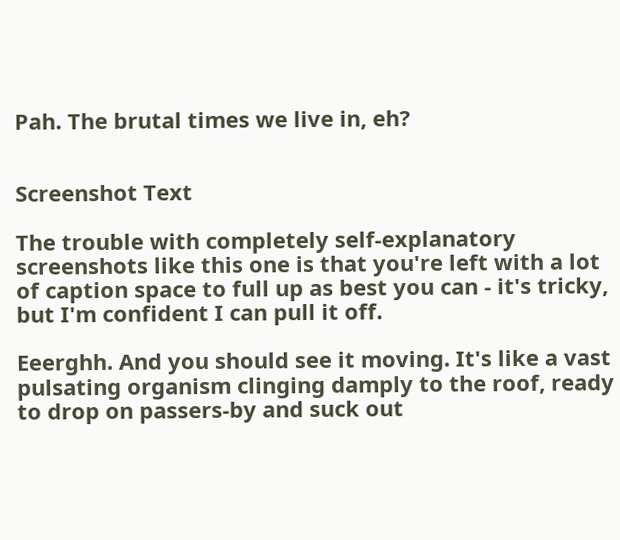Pah. The brutal times we live in, eh?


Screenshot Text

The trouble with completely self-explanatory screenshots like this one is that you're left with a lot of caption space to full up as best you can - it's tricky, but I'm confident I can pull it off.

Eeerghh. And you should see it moving. It's like a vast pulsating organism clinging damply to the roof, ready to drop on passers-by and suck out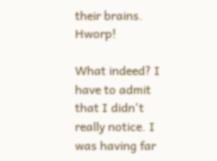their brains. Hworp!

What indeed? I have to admit that I didn't really notice. I was having far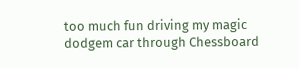too much fun driving my magic dodgem car through Chessboard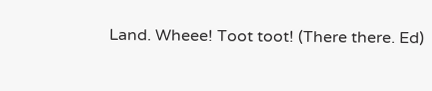Land. Wheee! Toot toot! (There there. Ed)